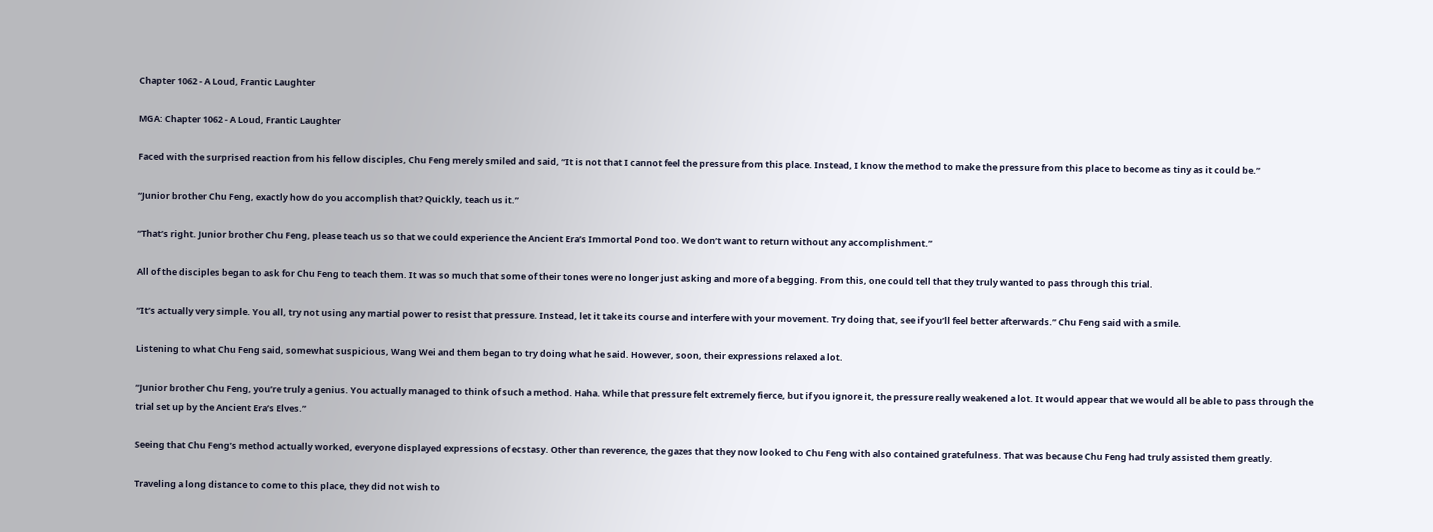Chapter 1062 - A Loud, Frantic Laughter

MGA: Chapter 1062 - A Loud, Frantic Laughter

Faced with the surprised reaction from his fellow disciples, Chu Feng merely smiled and said, “It is not that I cannot feel the pressure from this place. Instead, I know the method to make the pressure from this place to become as tiny as it could be.”

“Junior brother Chu Feng, exactly how do you accomplish that? Quickly, teach us it.”

“That’s right. Junior brother Chu Feng, please teach us so that we could experience the Ancient Era’s Immortal Pond too. We don’t want to return without any accomplishment.”

All of the disciples began to ask for Chu Feng to teach them. It was so much that some of their tones were no longer just asking and more of a begging. From this, one could tell that they truly wanted to pass through this trial.

“It’s actually very simple. You all, try not using any martial power to resist that pressure. Instead, let it take its course and interfere with your movement. Try doing that, see if you’ll feel better afterwards.” Chu Feng said with a smile.

Listening to what Chu Feng said, somewhat suspicious, Wang Wei and them began to try doing what he said. However, soon, their expressions relaxed a lot.

“Junior brother Chu Feng, you’re truly a genius. You actually managed to think of such a method. Haha. While that pressure felt extremely fierce, but if you ignore it, the pressure really weakened a lot. It would appear that we would all be able to pass through the trial set up by the Ancient Era’s Elves.”

Seeing that Chu Feng’s method actually worked, everyone displayed expressions of ecstasy. Other than reverence, the gazes that they now looked to Chu Feng with also contained gratefulness. That was because Chu Feng had truly assisted them greatly.

Traveling a long distance to come to this place, they did not wish to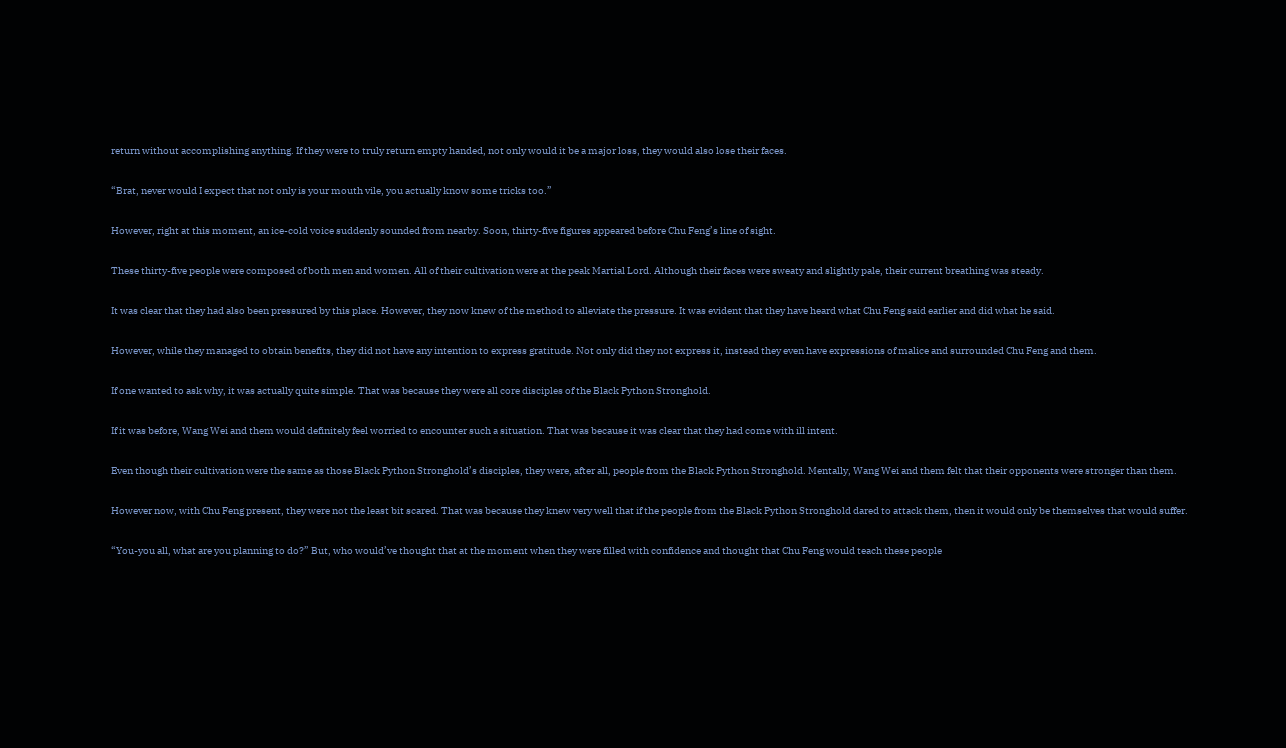return without accomplishing anything. If they were to truly return empty handed, not only would it be a major loss, they would also lose their faces.

“Brat, never would I expect that not only is your mouth vile, you actually know some tricks too.”

However, right at this moment, an ice-cold voice suddenly sounded from nearby. Soon, thirty-five figures appeared before Chu Feng’s line of sight.

These thirty-five people were composed of both men and women. All of their cultivation were at the peak Martial Lord. Although their faces were sweaty and slightly pale, their current breathing was steady.

It was clear that they had also been pressured by this place. However, they now knew of the method to alleviate the pressure. It was evident that they have heard what Chu Feng said earlier and did what he said.

However, while they managed to obtain benefits, they did not have any intention to express gratitude. Not only did they not express it, instead they even have expressions of malice and surrounded Chu Feng and them.

If one wanted to ask why, it was actually quite simple. That was because they were all core disciples of the Black Python Stronghold.

If it was before, Wang Wei and them would definitely feel worried to encounter such a situation. That was because it was clear that they had come with ill intent.

Even though their cultivation were the same as those Black Python Stronghold’s disciples, they were, after all, people from the Black Python Stronghold. Mentally, Wang Wei and them felt that their opponents were stronger than them.

However now, with Chu Feng present, they were not the least bit scared. That was because they knew very well that if the people from the Black Python Stronghold dared to attack them, then it would only be themselves that would suffer.

“You-you all, what are you planning to do?” But, who would’ve thought that at the moment when they were filled with confidence and thought that Chu Feng would teach these people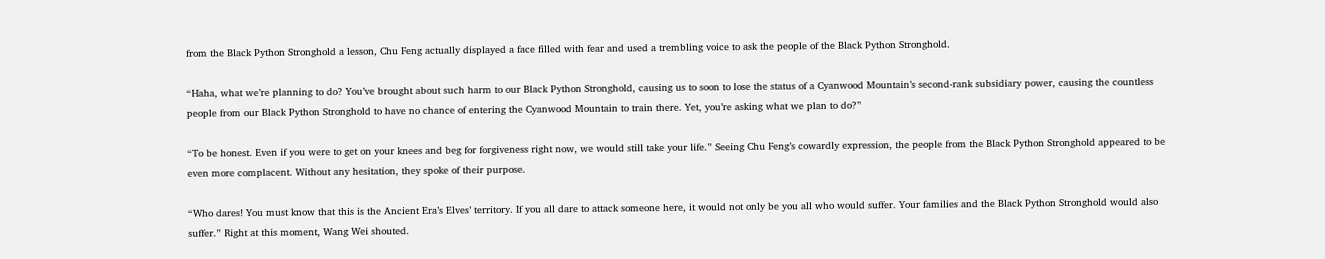from the Black Python Stronghold a lesson, Chu Feng actually displayed a face filled with fear and used a trembling voice to ask the people of the Black Python Stronghold.

“Haha, what we’re planning to do? You’ve brought about such harm to our Black Python Stronghold, causing us to soon to lose the status of a Cyanwood Mountain’s second-rank subsidiary power, causing the countless people from our Black Python Stronghold to have no chance of entering the Cyanwood Mountain to train there. Yet, you’re asking what we plan to do?”

“To be honest. Even if you were to get on your knees and beg for forgiveness right now, we would still take your life.” Seeing Chu Feng’s cowardly expression, the people from the Black Python Stronghold appeared to be even more complacent. Without any hesitation, they spoke of their purpose.

“Who dares! You must know that this is the Ancient Era’s Elves’ territory. If you all dare to attack someone here, it would not only be you all who would suffer. Your families and the Black Python Stronghold would also suffer.” Right at this moment, Wang Wei shouted.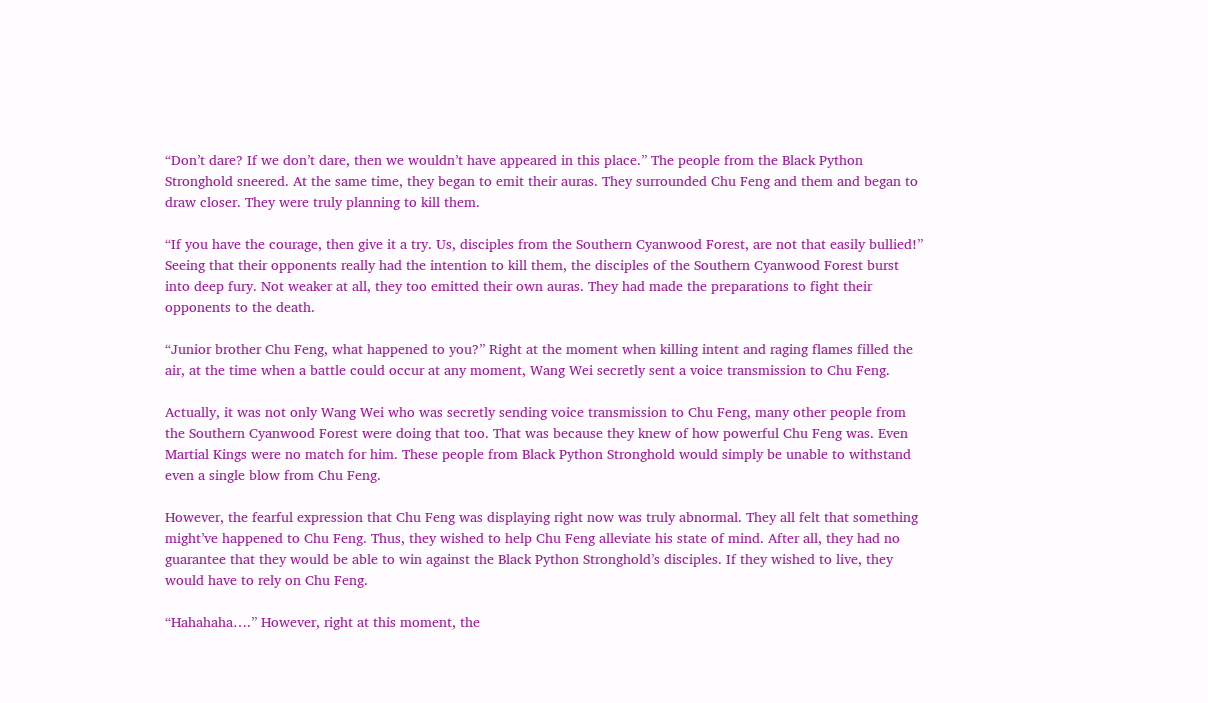“Don’t dare? If we don’t dare, then we wouldn’t have appeared in this place.” The people from the Black Python Stronghold sneered. At the same time, they began to emit their auras. They surrounded Chu Feng and them and began to draw closer. They were truly planning to kill them.

“If you have the courage, then give it a try. Us, disciples from the Southern Cyanwood Forest, are not that easily bullied!” Seeing that their opponents really had the intention to kill them, the disciples of the Southern Cyanwood Forest burst into deep fury. Not weaker at all, they too emitted their own auras. They had made the preparations to fight their opponents to the death.

“Junior brother Chu Feng, what happened to you?” Right at the moment when killing intent and raging flames filled the air, at the time when a battle could occur at any moment, Wang Wei secretly sent a voice transmission to Chu Feng.

Actually, it was not only Wang Wei who was secretly sending voice transmission to Chu Feng, many other people from the Southern Cyanwood Forest were doing that too. That was because they knew of how powerful Chu Feng was. Even Martial Kings were no match for him. These people from Black Python Stronghold would simply be unable to withstand even a single blow from Chu Feng.

However, the fearful expression that Chu Feng was displaying right now was truly abnormal. They all felt that something might’ve happened to Chu Feng. Thus, they wished to help Chu Feng alleviate his state of mind. After all, they had no guarantee that they would be able to win against the Black Python Stronghold’s disciples. If they wished to live, they would have to rely on Chu Feng.

“Hahahaha….” However, right at this moment, the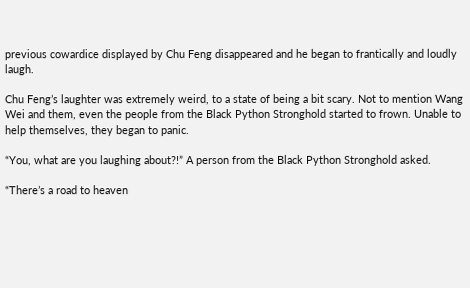previous cowardice displayed by Chu Feng disappeared and he began to frantically and loudly laugh.

Chu Feng’s laughter was extremely weird, to a state of being a bit scary. Not to mention Wang Wei and them, even the people from the Black Python Stronghold started to frown. Unable to help themselves, they began to panic.

“You, what are you laughing about?!” A person from the Black Python Stronghold asked.

“There’s a road to heaven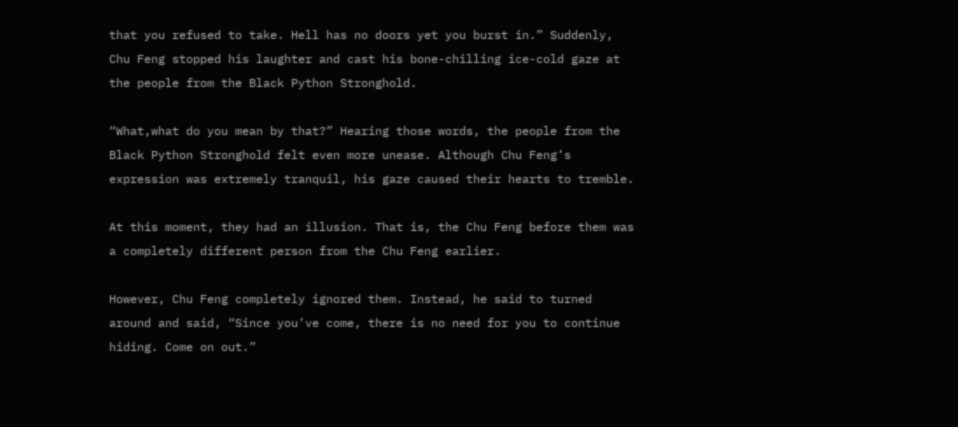that you refused to take. Hell has no doors yet you burst in.” Suddenly, Chu Feng stopped his laughter and cast his bone-chilling ice-cold gaze at the people from the Black Python Stronghold.

“What,what do you mean by that?” Hearing those words, the people from the Black Python Stronghold felt even more unease. Although Chu Feng’s expression was extremely tranquil, his gaze caused their hearts to tremble.

At this moment, they had an illusion. That is, the Chu Feng before them was a completely different person from the Chu Feng earlier.

However, Chu Feng completely ignored them. Instead, he said to turned around and said, “Since you’ve come, there is no need for you to continue hiding. Come on out.”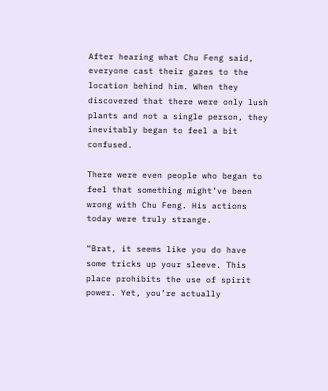After hearing what Chu Feng said, everyone cast their gazes to the location behind him. When they discovered that there were only lush plants and not a single person, they inevitably began to feel a bit confused.

There were even people who began to feel that something might’ve been wrong with Chu Feng. His actions today were truly strange.

“Brat, it seems like you do have some tricks up your sleeve. This place prohibits the use of spirit power. Yet, you’re actually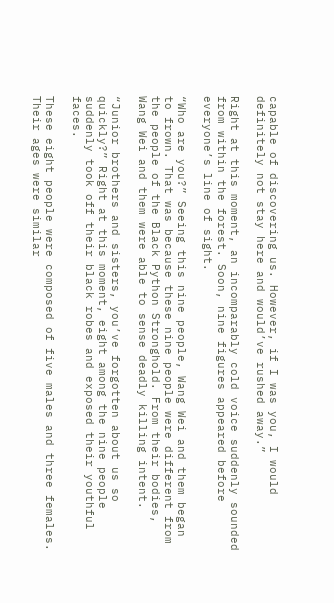capable of discovering us. However, if I was you, I would definitely not stay here and would’ve rushed away.”

Right at this moment, an incomparably cold voice suddenly sounded from within the forest. Soon, nine figures appeared before everyone’s line of sight.

“Who are you?” Seeing this nine people, Wang Wei and them began to frown. That was because these nine people were different from the people of the Black Python Stronghold. From their bodies, Wang Wei and them were able to sense deadly killing intent.

“Junior brothers and sisters, you’ve forgotten about us so quickly?” Right at this moment, eight among the nine people suddenly took off their black robes and exposed their youthful faces.

These eight people were composed of five males and three females. Their ages were similar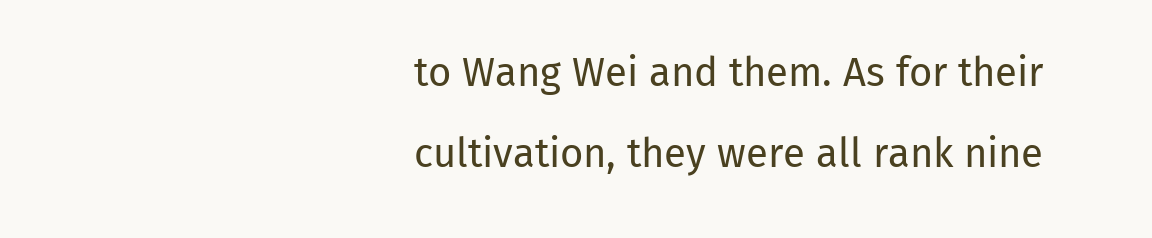to Wang Wei and them. As for their cultivation, they were all rank nine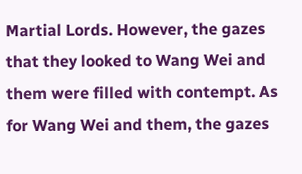Martial Lords. However, the gazes that they looked to Wang Wei and them were filled with contempt. As for Wang Wei and them, the gazes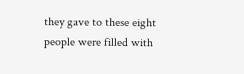they gave to these eight people were filled with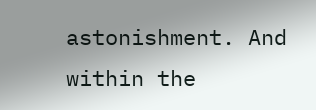astonishment. And within the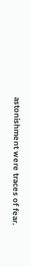astonishment were traces of fear.